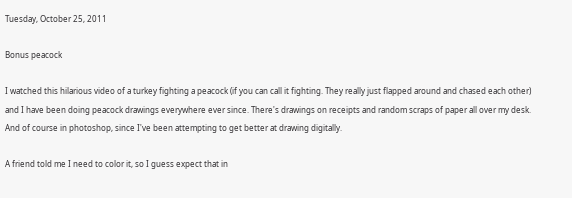Tuesday, October 25, 2011

Bonus peacock

I watched this hilarious video of a turkey fighting a peacock (if you can call it fighting. They really just flapped around and chased each other) and I have been doing peacock drawings everywhere ever since. There's drawings on receipts and random scraps of paper all over my desk. And of course in photoshop, since I've been attempting to get better at drawing digitally.

A friend told me I need to color it, so I guess expect that in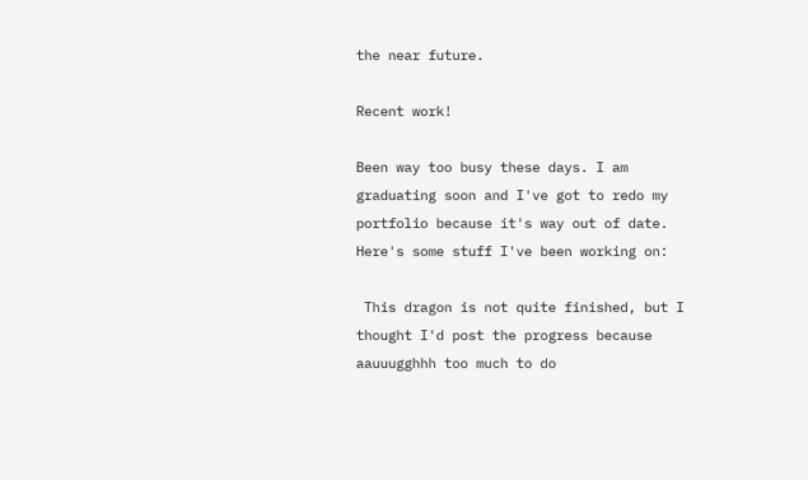the near future.

Recent work!

Been way too busy these days. I am graduating soon and I've got to redo my portfolio because it's way out of date. Here's some stuff I've been working on:

 This dragon is not quite finished, but I thought I'd post the progress because aauuugghhh too much to do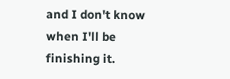and I don't know when I'll be finishing it.